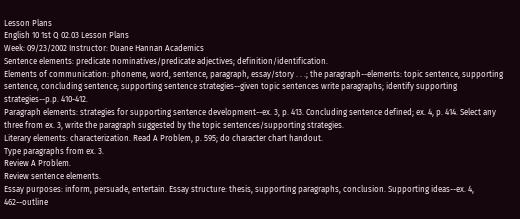Lesson Plans
English 10 1st Q 02.03 Lesson Plans
Week: 09/23/2002 Instructor: Duane Hannan Academics
Sentence elements: predicate nominatives/predicate adjectives; definition/identification.
Elements of communication: phoneme, word, sentence, paragraph, essay/story . . .; the paragraph--elements: topic sentence, supporting sentence, concluding sentence; supporting sentence strategies--given topic sentences write paragraphs; identify supporting strategies--p.p. 410-412.
Paragraph elements: strategies for supporting sentence development--ex. 3, p. 413. Concluding sentence defined; ex. 4, p. 414. Select any three from ex. 3, write the paragraph suggested by the topic sentences/supporting strategies.
Literary elements: characterization. Read A Problem, p. 595; do character chart handout.
Type paragraphs from ex. 3.
Review A Problem.
Review sentence elements.
Essay purposes: inform, persuade, entertain. Essay structure: thesis, supporting paragraphs, conclusion. Supporting ideas--ex. 4, 462--outline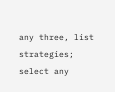any three, list strategies; select any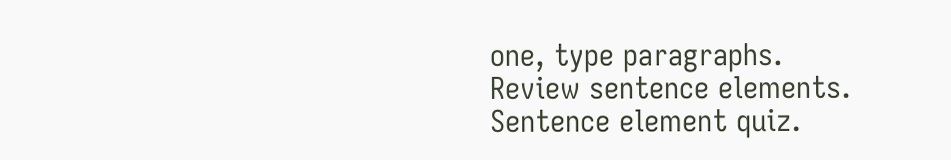one, type paragraphs.
Review sentence elements.
Sentence element quiz.